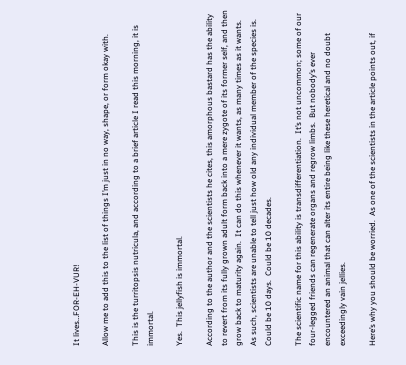It lives…FOR-EH-VUR!

Allow me to add this to the list of things I’m just in no way, shape, or form okay with.

This is the turritopsis nutricula, and according to a brief article I read this morning, it is immortal.

Yes.  This jellyfish is immortal.

According to the author and the scientists he cites, this amorphous bastard has the ability to revert from its fully grown adult form back into a mere zygote of its former self, and then grow back to maturity again.  It can do this whenever it wants, as many times as it wants.  As such, scientists are unable to tell just how old any individual member of the species is.  Could be 10 days.  Could be 10 decades.

The scientific name for this ability is transdifferentiation.  It’s not uncommon; some of our four-legged friends can regenerate organs and regrow limbs.  But nobody’s ever encountered an animal that can alter its entire being like these heretical and no doubt exceedingly vain jellies.

Here’s why you should be worried.  As one of the scientists in the article points out, if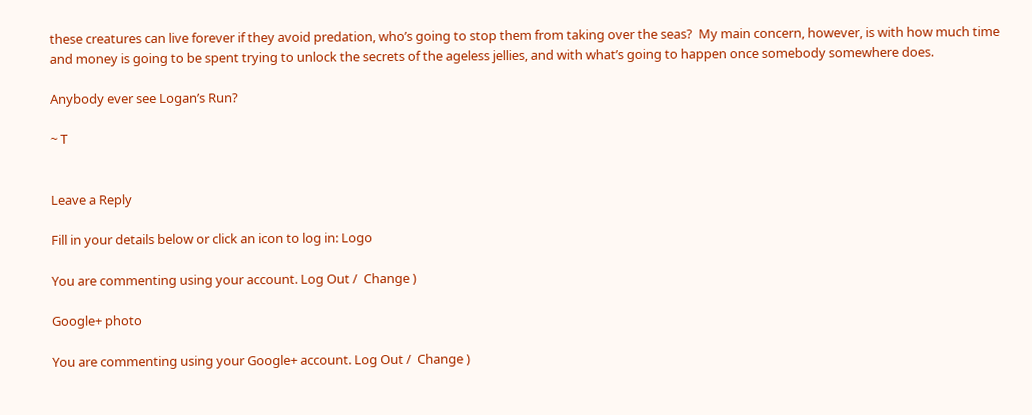these creatures can live forever if they avoid predation, who’s going to stop them from taking over the seas?  My main concern, however, is with how much time and money is going to be spent trying to unlock the secrets of the ageless jellies, and with what’s going to happen once somebody somewhere does.

Anybody ever see Logan’s Run?

~ T


Leave a Reply

Fill in your details below or click an icon to log in: Logo

You are commenting using your account. Log Out /  Change )

Google+ photo

You are commenting using your Google+ account. Log Out /  Change )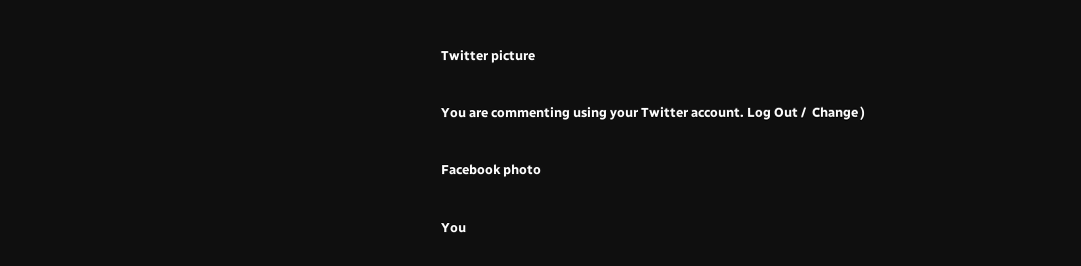Twitter picture

You are commenting using your Twitter account. Log Out /  Change )

Facebook photo

You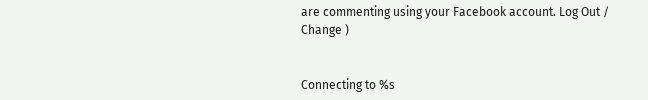are commenting using your Facebook account. Log Out /  Change )


Connecting to %s